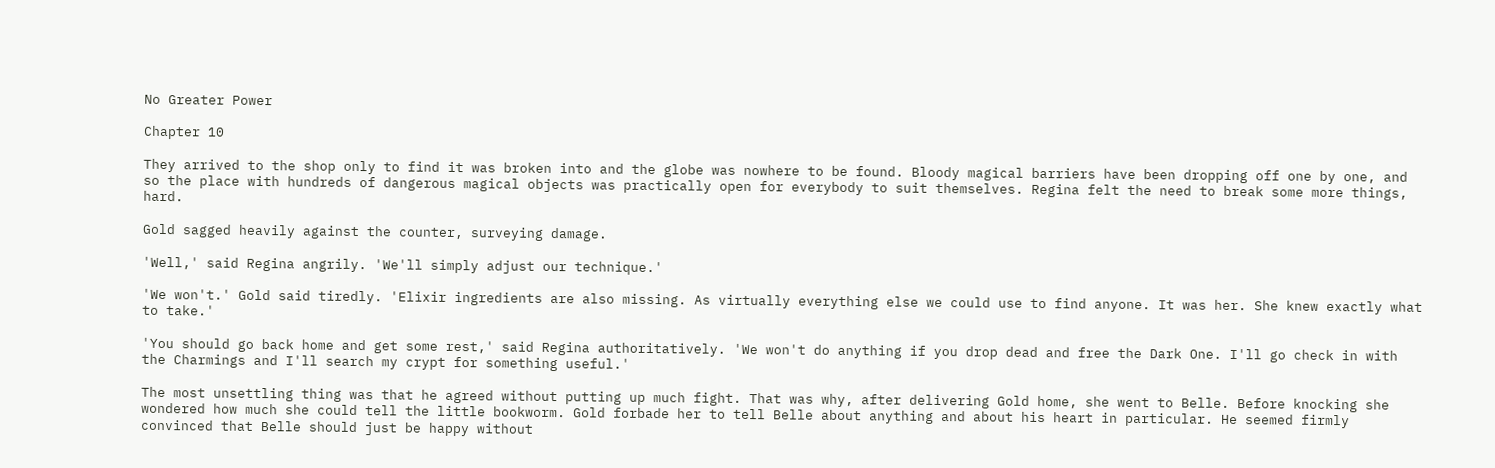No Greater Power

Chapter 10

They arrived to the shop only to find it was broken into and the globe was nowhere to be found. Bloody magical barriers have been dropping off one by one, and so the place with hundreds of dangerous magical objects was practically open for everybody to suit themselves. Regina felt the need to break some more things, hard.

Gold sagged heavily against the counter, surveying damage.

'Well,' said Regina angrily. 'We'll simply adjust our technique.'

'We won't.' Gold said tiredly. 'Elixir ingredients are also missing. As virtually everything else we could use to find anyone. It was her. She knew exactly what to take.'

'You should go back home and get some rest,' said Regina authoritatively. 'We won't do anything if you drop dead and free the Dark One. I'll go check in with the Charmings and I'll search my crypt for something useful.'

The most unsettling thing was that he agreed without putting up much fight. That was why, after delivering Gold home, she went to Belle. Before knocking she wondered how much she could tell the little bookworm. Gold forbade her to tell Belle about anything and about his heart in particular. He seemed firmly convinced that Belle should just be happy without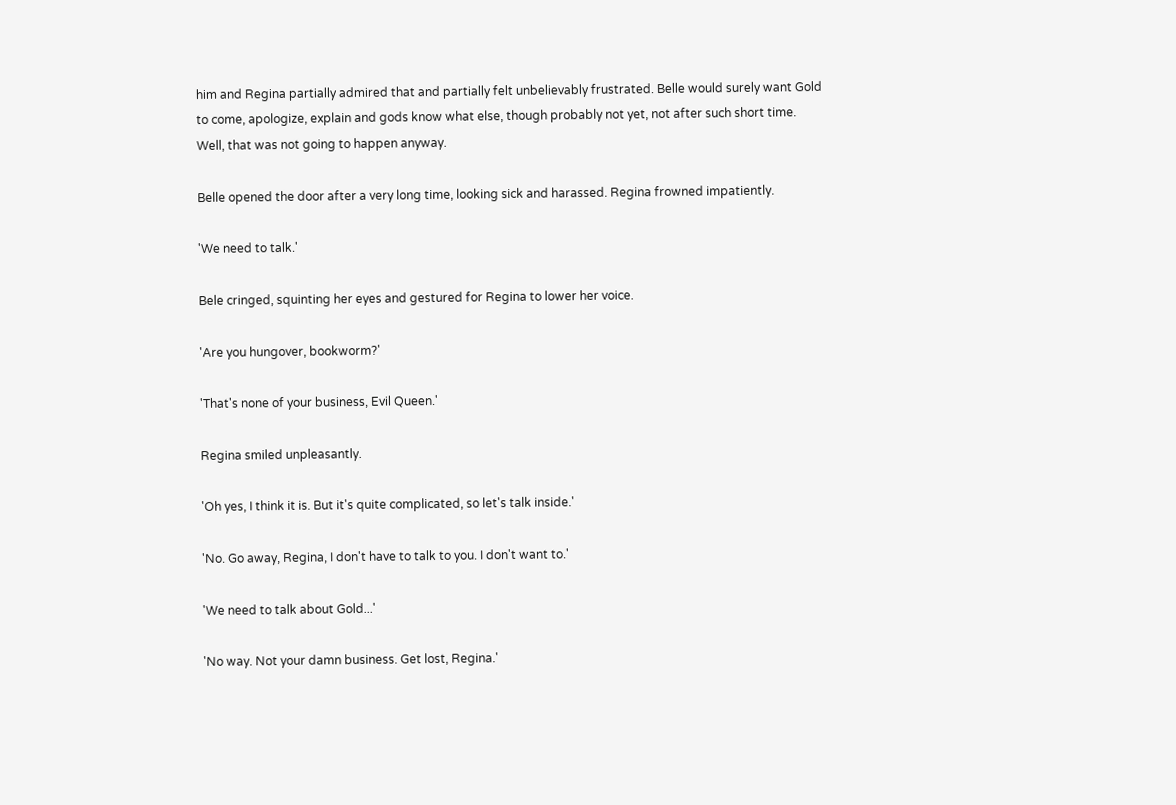him and Regina partially admired that and partially felt unbelievably frustrated. Belle would surely want Gold to come, apologize, explain and gods know what else, though probably not yet, not after such short time. Well, that was not going to happen anyway.

Belle opened the door after a very long time, looking sick and harassed. Regina frowned impatiently.

'We need to talk.'

Bele cringed, squinting her eyes and gestured for Regina to lower her voice.

'Are you hungover, bookworm?'

'That's none of your business, Evil Queen.'

Regina smiled unpleasantly.

'Oh yes, I think it is. But it's quite complicated, so let's talk inside.'

'No. Go away, Regina, I don't have to talk to you. I don't want to.'

'We need to talk about Gold...'

'No way. Not your damn business. Get lost, Regina.'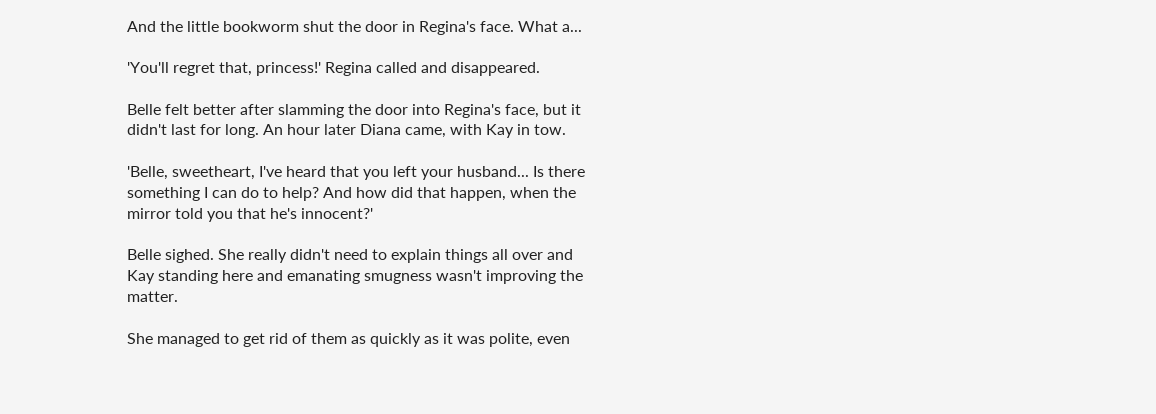And the little bookworm shut the door in Regina's face. What a...

'You'll regret that, princess!' Regina called and disappeared.

Belle felt better after slamming the door into Regina's face, but it didn't last for long. An hour later Diana came, with Kay in tow.

'Belle, sweetheart, I've heard that you left your husband... Is there something I can do to help? And how did that happen, when the mirror told you that he's innocent?'

Belle sighed. She really didn't need to explain things all over and Kay standing here and emanating smugness wasn't improving the matter.

She managed to get rid of them as quickly as it was polite, even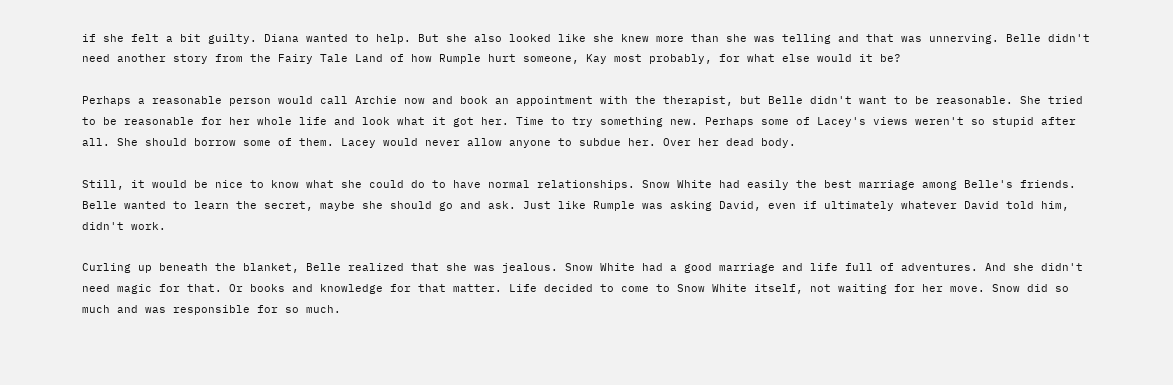if she felt a bit guilty. Diana wanted to help. But she also looked like she knew more than she was telling and that was unnerving. Belle didn't need another story from the Fairy Tale Land of how Rumple hurt someone, Kay most probably, for what else would it be?

Perhaps a reasonable person would call Archie now and book an appointment with the therapist, but Belle didn't want to be reasonable. She tried to be reasonable for her whole life and look what it got her. Time to try something new. Perhaps some of Lacey's views weren't so stupid after all. She should borrow some of them. Lacey would never allow anyone to subdue her. Over her dead body.

Still, it would be nice to know what she could do to have normal relationships. Snow White had easily the best marriage among Belle's friends. Belle wanted to learn the secret, maybe she should go and ask. Just like Rumple was asking David, even if ultimately whatever David told him, didn't work.

Curling up beneath the blanket, Belle realized that she was jealous. Snow White had a good marriage and life full of adventures. And she didn't need magic for that. Or books and knowledge for that matter. Life decided to come to Snow White itself, not waiting for her move. Snow did so much and was responsible for so much.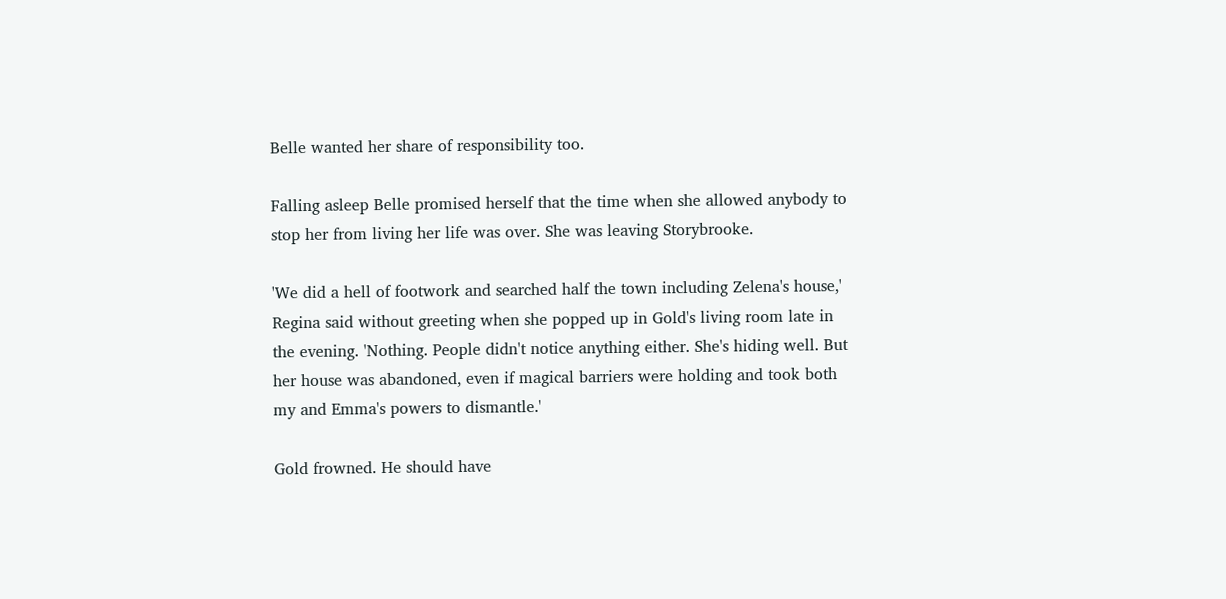Belle wanted her share of responsibility too.

Falling asleep Belle promised herself that the time when she allowed anybody to stop her from living her life was over. She was leaving Storybrooke.

'We did a hell of footwork and searched half the town including Zelena's house,' Regina said without greeting when she popped up in Gold's living room late in the evening. 'Nothing. People didn't notice anything either. She's hiding well. But her house was abandoned, even if magical barriers were holding and took both my and Emma's powers to dismantle.'

Gold frowned. He should have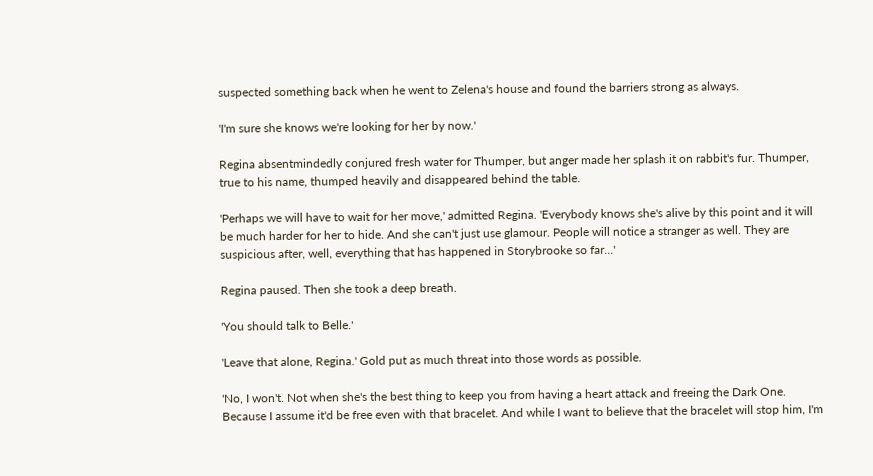suspected something back when he went to Zelena's house and found the barriers strong as always.

'I'm sure she knows we're looking for her by now.'

Regina absentmindedly conjured fresh water for Thumper, but anger made her splash it on rabbit's fur. Thumper, true to his name, thumped heavily and disappeared behind the table.

'Perhaps we will have to wait for her move,' admitted Regina. 'Everybody knows she's alive by this point and it will be much harder for her to hide. And she can't just use glamour. People will notice a stranger as well. They are suspicious after, well, everything that has happened in Storybrooke so far...'

Regina paused. Then she took a deep breath.

'You should talk to Belle.'

'Leave that alone, Regina.' Gold put as much threat into those words as possible.

'No, I won't. Not when she's the best thing to keep you from having a heart attack and freeing the Dark One. Because I assume it'd be free even with that bracelet. And while I want to believe that the bracelet will stop him, I'm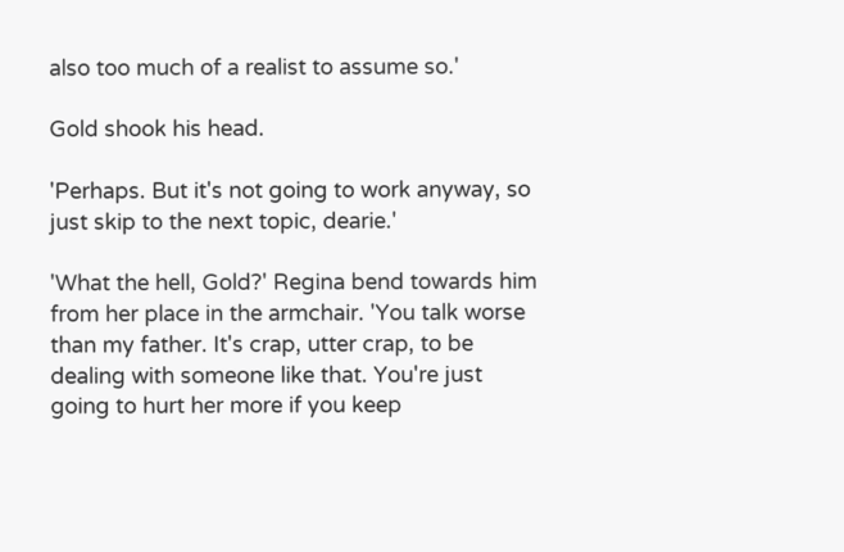also too much of a realist to assume so.'

Gold shook his head.

'Perhaps. But it's not going to work anyway, so just skip to the next topic, dearie.'

'What the hell, Gold?' Regina bend towards him from her place in the armchair. 'You talk worse than my father. It's crap, utter crap, to be dealing with someone like that. You're just going to hurt her more if you keep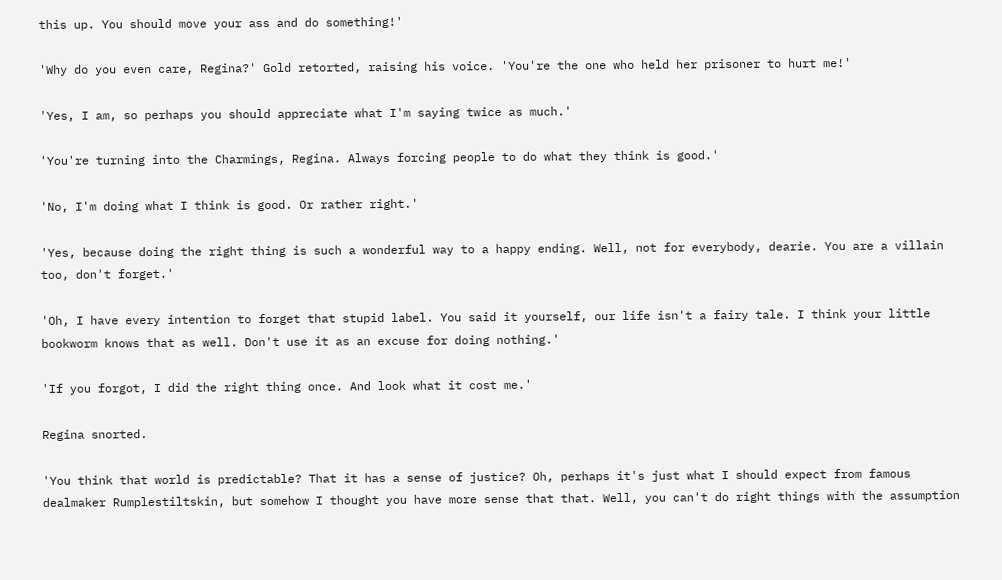this up. You should move your ass and do something!'

'Why do you even care, Regina?' Gold retorted, raising his voice. 'You're the one who held her prisoner to hurt me!'

'Yes, I am, so perhaps you should appreciate what I'm saying twice as much.'

'You're turning into the Charmings, Regina. Always forcing people to do what they think is good.'

'No, I'm doing what I think is good. Or rather right.'

'Yes, because doing the right thing is such a wonderful way to a happy ending. Well, not for everybody, dearie. You are a villain too, don't forget.'

'Oh, I have every intention to forget that stupid label. You said it yourself, our life isn't a fairy tale. I think your little bookworm knows that as well. Don't use it as an excuse for doing nothing.'

'If you forgot, I did the right thing once. And look what it cost me.'

Regina snorted.

'You think that world is predictable? That it has a sense of justice? Oh, perhaps it's just what I should expect from famous dealmaker Rumplestiltskin, but somehow I thought you have more sense that that. Well, you can't do right things with the assumption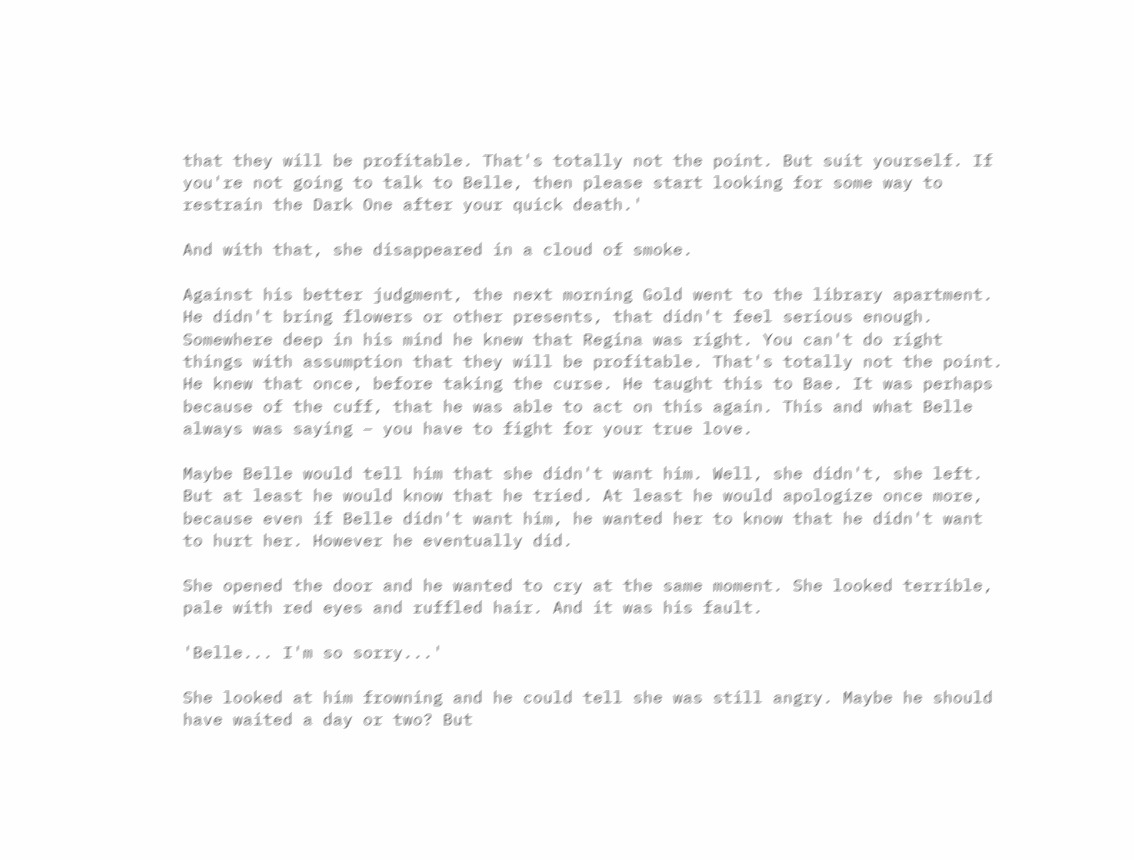that they will be profitable. That's totally not the point. But suit yourself. If you're not going to talk to Belle, then please start looking for some way to restrain the Dark One after your quick death.'

And with that, she disappeared in a cloud of smoke.

Against his better judgment, the next morning Gold went to the library apartment. He didn't bring flowers or other presents, that didn't feel serious enough. Somewhere deep in his mind he knew that Regina was right. You can't do right things with assumption that they will be profitable. That's totally not the point. He knew that once, before taking the curse. He taught this to Bae. It was perhaps because of the cuff, that he was able to act on this again. This and what Belle always was saying – you have to fight for your true love.

Maybe Belle would tell him that she didn't want him. Well, she didn't, she left. But at least he would know that he tried. At least he would apologize once more, because even if Belle didn't want him, he wanted her to know that he didn't want to hurt her. However he eventually did.

She opened the door and he wanted to cry at the same moment. She looked terrible, pale with red eyes and ruffled hair. And it was his fault.

'Belle... I'm so sorry...'

She looked at him frowning and he could tell she was still angry. Maybe he should have waited a day or two? But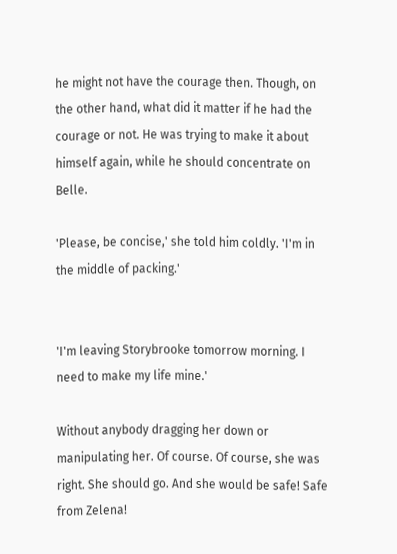he might not have the courage then. Though, on the other hand, what did it matter if he had the courage or not. He was trying to make it about himself again, while he should concentrate on Belle.

'Please, be concise,' she told him coldly. 'I'm in the middle of packing.'


'I'm leaving Storybrooke tomorrow morning. I need to make my life mine.'

Without anybody dragging her down or manipulating her. Of course. Of course, she was right. She should go. And she would be safe! Safe from Zelena!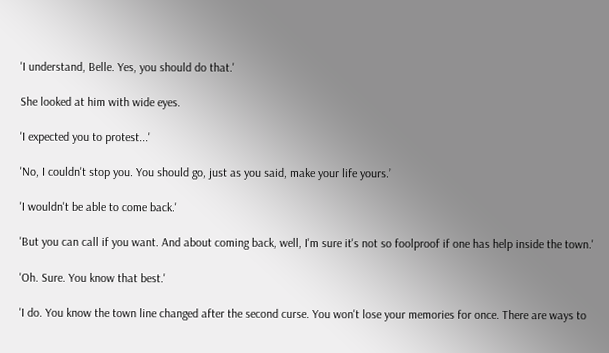'I understand, Belle. Yes, you should do that.'

She looked at him with wide eyes.

'I expected you to protest...'

'No, I couldn't stop you. You should go, just as you said, make your life yours.’

'I wouldn't be able to come back.'

'But you can call if you want. And about coming back, well, I'm sure it's not so foolproof if one has help inside the town.'

'Oh. Sure. You know that best.'

'I do. You know the town line changed after the second curse. You won't lose your memories for once. There are ways to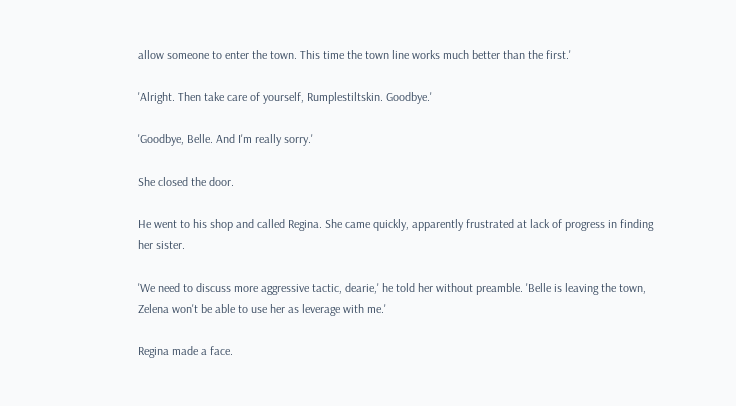allow someone to enter the town. This time the town line works much better than the first.'

'Alright. Then take care of yourself, Rumplestiltskin. Goodbye.'

'Goodbye, Belle. And I'm really sorry.'

She closed the door.

He went to his shop and called Regina. She came quickly, apparently frustrated at lack of progress in finding her sister.

'We need to discuss more aggressive tactic, dearie,' he told her without preamble. 'Belle is leaving the town, Zelena won't be able to use her as leverage with me.'

Regina made a face.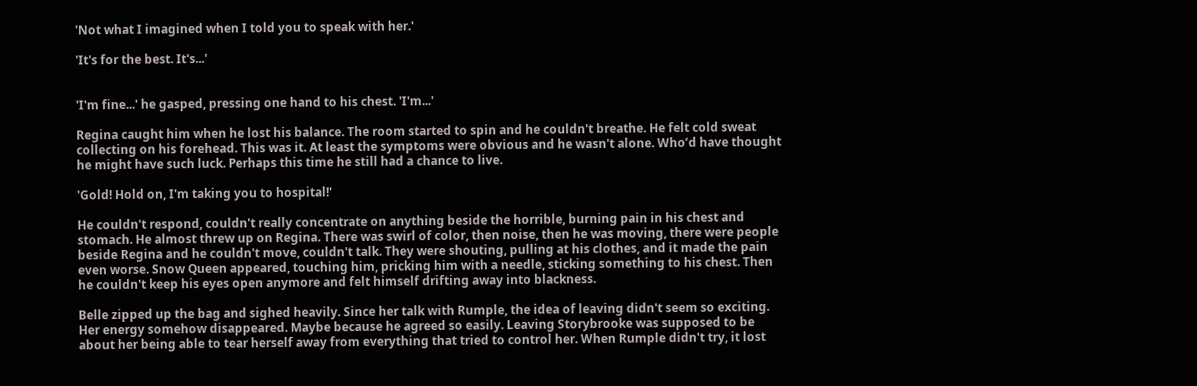'Not what I imagined when I told you to speak with her.'

'It's for the best. It's...'


'I'm fine...' he gasped, pressing one hand to his chest. 'I'm...'

Regina caught him when he lost his balance. The room started to spin and he couldn't breathe. He felt cold sweat collecting on his forehead. This was it. At least the symptoms were obvious and he wasn't alone. Who’d have thought he might have such luck. Perhaps this time he still had a chance to live.

'Gold! Hold on, I'm taking you to hospital!'

He couldn't respond, couldn't really concentrate on anything beside the horrible, burning pain in his chest and stomach. He almost threw up on Regina. There was swirl of color, then noise, then he was moving, there were people beside Regina and he couldn't move, couldn't talk. They were shouting, pulling at his clothes, and it made the pain even worse. Snow Queen appeared, touching him, pricking him with a needle, sticking something to his chest. Then he couldn't keep his eyes open anymore and felt himself drifting away into blackness.

Belle zipped up the bag and sighed heavily. Since her talk with Rumple, the idea of leaving didn't seem so exciting. Her energy somehow disappeared. Maybe because he agreed so easily. Leaving Storybrooke was supposed to be about her being able to tear herself away from everything that tried to control her. When Rumple didn't try, it lost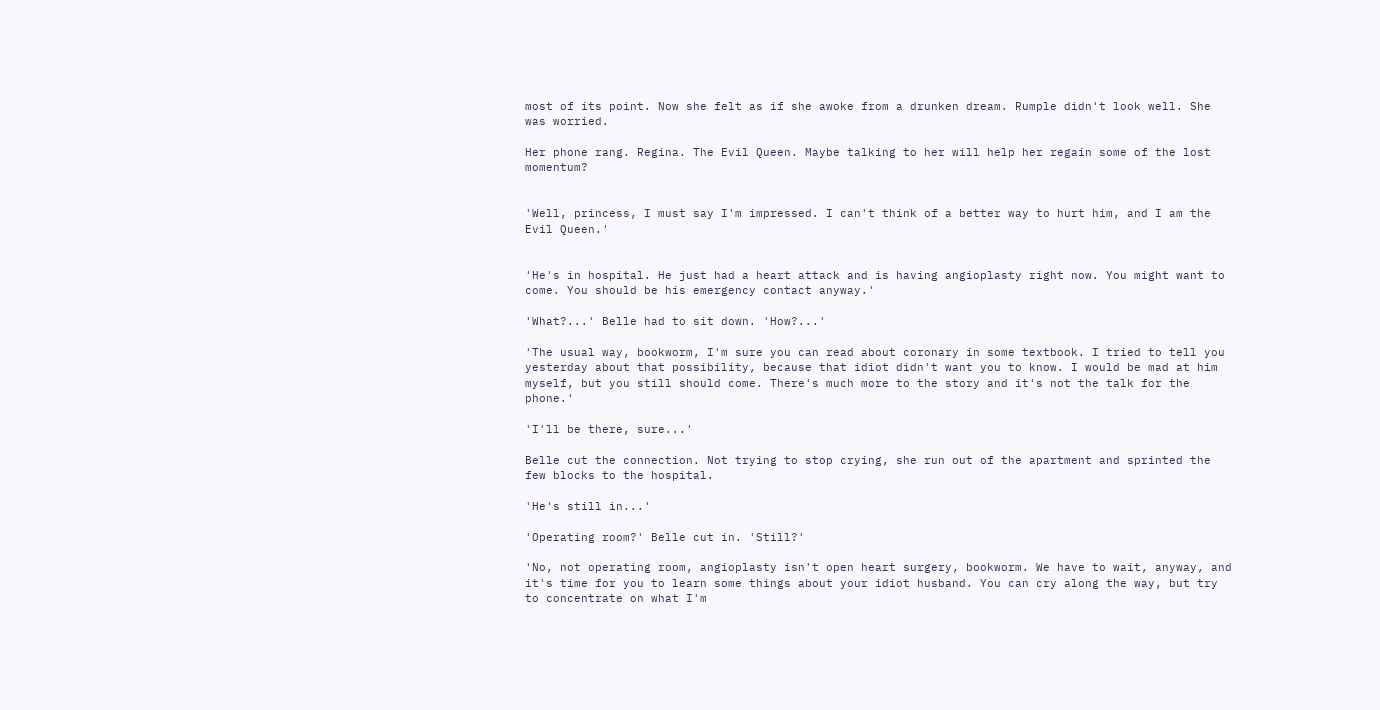most of its point. Now she felt as if she awoke from a drunken dream. Rumple didn't look well. She was worried.

Her phone rang. Regina. The Evil Queen. Maybe talking to her will help her regain some of the lost momentum?


'Well, princess, I must say I'm impressed. I can't think of a better way to hurt him, and I am the Evil Queen.'


'He's in hospital. He just had a heart attack and is having angioplasty right now. You might want to come. You should be his emergency contact anyway.'

'What?...' Belle had to sit down. 'How?...'

'The usual way, bookworm, I'm sure you can read about coronary in some textbook. I tried to tell you yesterday about that possibility, because that idiot didn't want you to know. I would be mad at him myself, but you still should come. There's much more to the story and it's not the talk for the phone.'

'I'll be there, sure...'

Belle cut the connection. Not trying to stop crying, she run out of the apartment and sprinted the few blocks to the hospital.

'He's still in...'

'Operating room?' Belle cut in. 'Still?'

'No, not operating room, angioplasty isn't open heart surgery, bookworm. We have to wait, anyway, and it's time for you to learn some things about your idiot husband. You can cry along the way, but try to concentrate on what I'm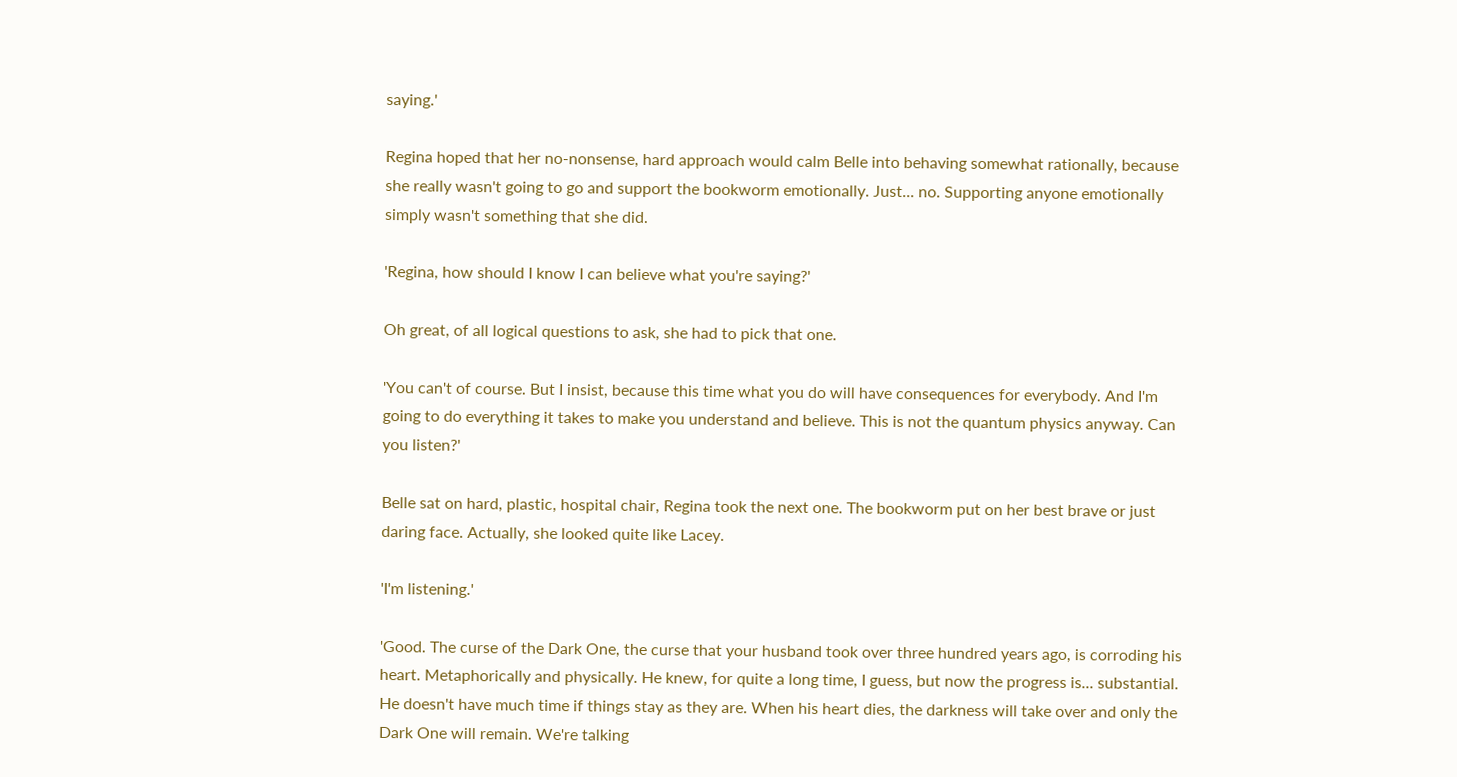saying.'

Regina hoped that her no-nonsense, hard approach would calm Belle into behaving somewhat rationally, because she really wasn't going to go and support the bookworm emotionally. Just... no. Supporting anyone emotionally simply wasn't something that she did.

'Regina, how should I know I can believe what you're saying?'

Oh great, of all logical questions to ask, she had to pick that one.

'You can't of course. But I insist, because this time what you do will have consequences for everybody. And I'm going to do everything it takes to make you understand and believe. This is not the quantum physics anyway. Can you listen?'

Belle sat on hard, plastic, hospital chair, Regina took the next one. The bookworm put on her best brave or just daring face. Actually, she looked quite like Lacey.

'I'm listening.'

'Good. The curse of the Dark One, the curse that your husband took over three hundred years ago, is corroding his heart. Metaphorically and physically. He knew, for quite a long time, I guess, but now the progress is... substantial. He doesn't have much time if things stay as they are. When his heart dies, the darkness will take over and only the Dark One will remain. We're talking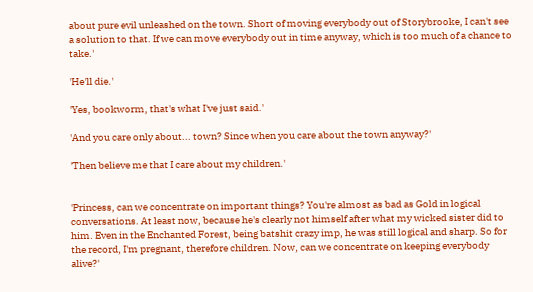about pure evil unleashed on the town. Short of moving everybody out of Storybrooke, I can't see a solution to that. If we can move everybody out in time anyway, which is too much of a chance to take.'

'He'll die.'

'Yes, bookworm, that's what I've just said.'

'And you care only about... town? Since when you care about the town anyway?'

'Then believe me that I care about my children.'


'Princess, can we concentrate on important things? You're almost as bad as Gold in logical conversations. At least now, because he's clearly not himself after what my wicked sister did to him. Even in the Enchanted Forest, being batshit crazy imp, he was still logical and sharp. So for the record, I'm pregnant, therefore children. Now, can we concentrate on keeping everybody alive?'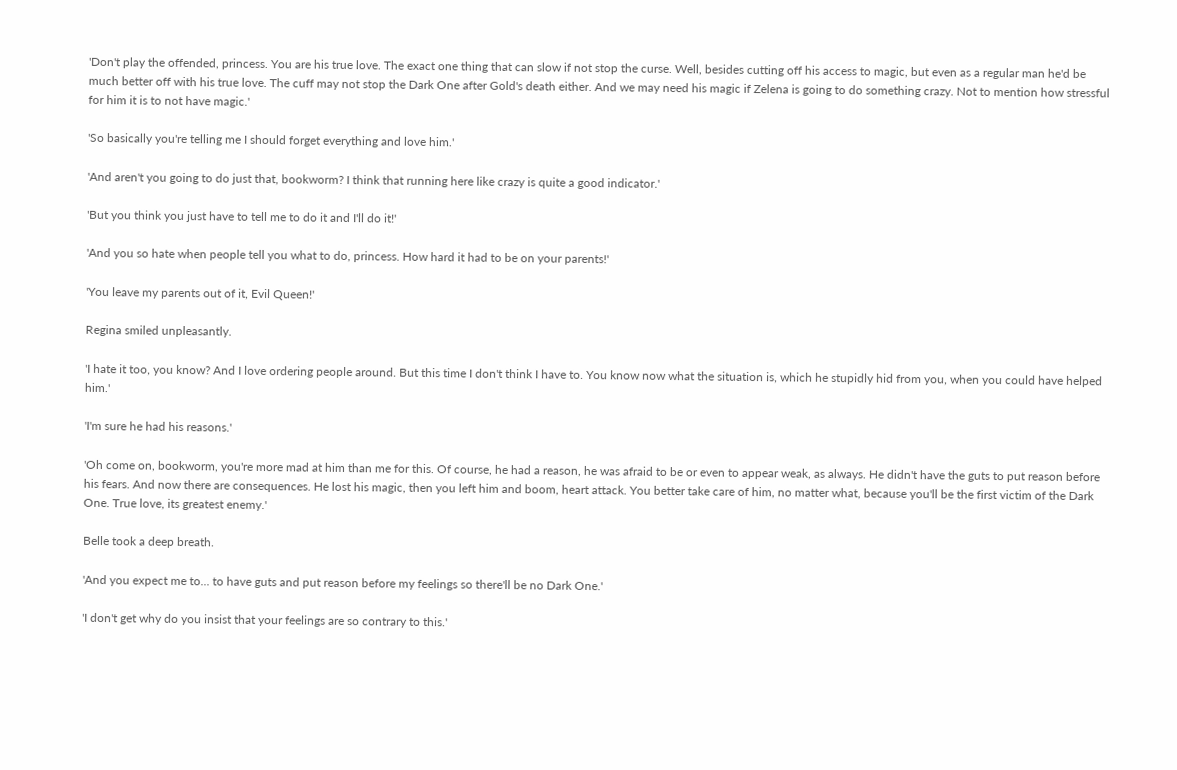'Don't play the offended, princess. You are his true love. The exact one thing that can slow if not stop the curse. Well, besides cutting off his access to magic, but even as a regular man he'd be much better off with his true love. The cuff may not stop the Dark One after Gold's death either. And we may need his magic if Zelena is going to do something crazy. Not to mention how stressful for him it is to not have magic.'

'So basically you're telling me I should forget everything and love him.'

'And aren't you going to do just that, bookworm? I think that running here like crazy is quite a good indicator.'

'But you think you just have to tell me to do it and I'll do it!'

'And you so hate when people tell you what to do, princess. How hard it had to be on your parents!'

'You leave my parents out of it, Evil Queen!'

Regina smiled unpleasantly.

'I hate it too, you know? And I love ordering people around. But this time I don't think I have to. You know now what the situation is, which he stupidly hid from you, when you could have helped him.'

'I'm sure he had his reasons.'

'Oh come on, bookworm, you're more mad at him than me for this. Of course, he had a reason, he was afraid to be or even to appear weak, as always. He didn't have the guts to put reason before his fears. And now there are consequences. He lost his magic, then you left him and boom, heart attack. You better take care of him, no matter what, because you'll be the first victim of the Dark One. True love, its greatest enemy.'

Belle took a deep breath.

'And you expect me to... to have guts and put reason before my feelings so there'll be no Dark One.'

'I don't get why do you insist that your feelings are so contrary to this.'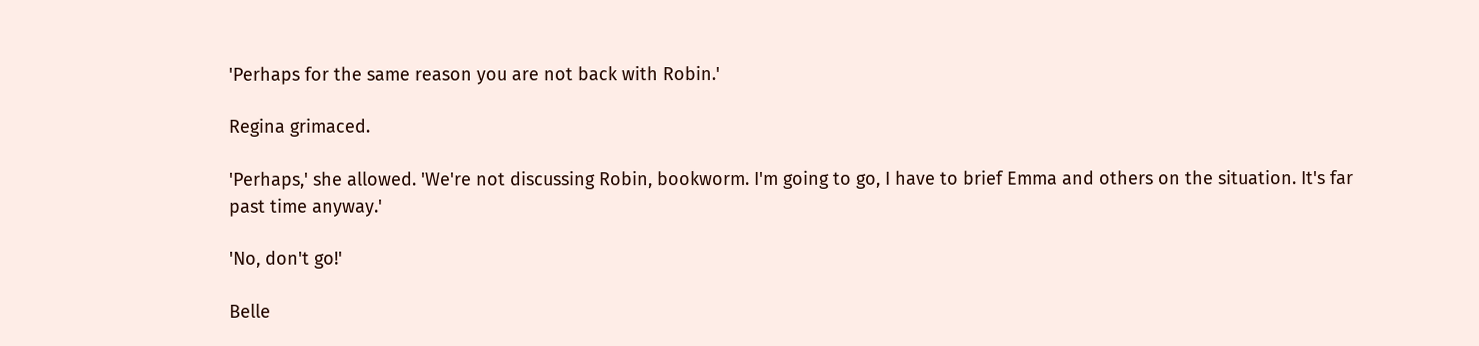'Perhaps for the same reason you are not back with Robin.'

Regina grimaced.

'Perhaps,' she allowed. 'We're not discussing Robin, bookworm. I'm going to go, I have to brief Emma and others on the situation. It's far past time anyway.'

'No, don't go!'

Belle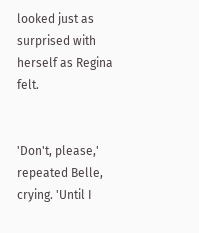looked just as surprised with herself as Regina felt.


'Don't, please,' repeated Belle, crying. 'Until I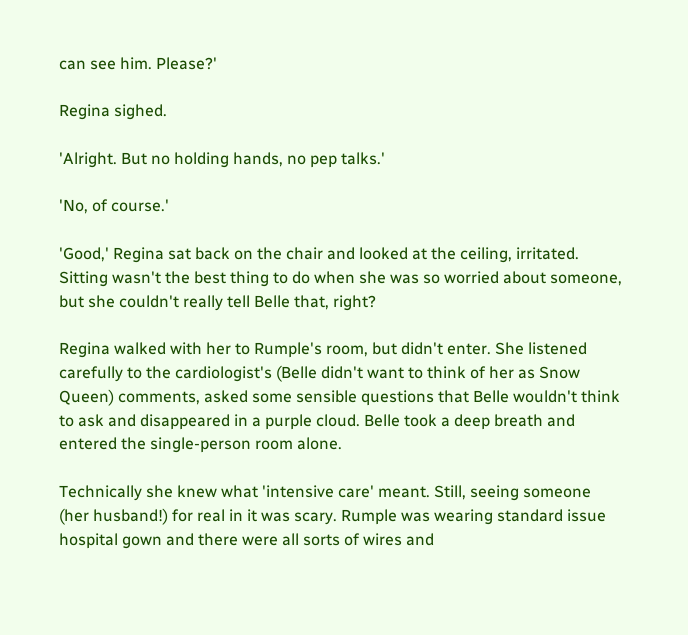can see him. Please?'

Regina sighed.

'Alright. But no holding hands, no pep talks.'

'No, of course.'

'Good,' Regina sat back on the chair and looked at the ceiling, irritated. Sitting wasn't the best thing to do when she was so worried about someone, but she couldn't really tell Belle that, right?

Regina walked with her to Rumple's room, but didn't enter. She listened carefully to the cardiologist's (Belle didn't want to think of her as Snow Queen) comments, asked some sensible questions that Belle wouldn't think to ask and disappeared in a purple cloud. Belle took a deep breath and entered the single-person room alone.

Technically she knew what 'intensive care' meant. Still, seeing someone (her husband!) for real in it was scary. Rumple was wearing standard issue hospital gown and there were all sorts of wires and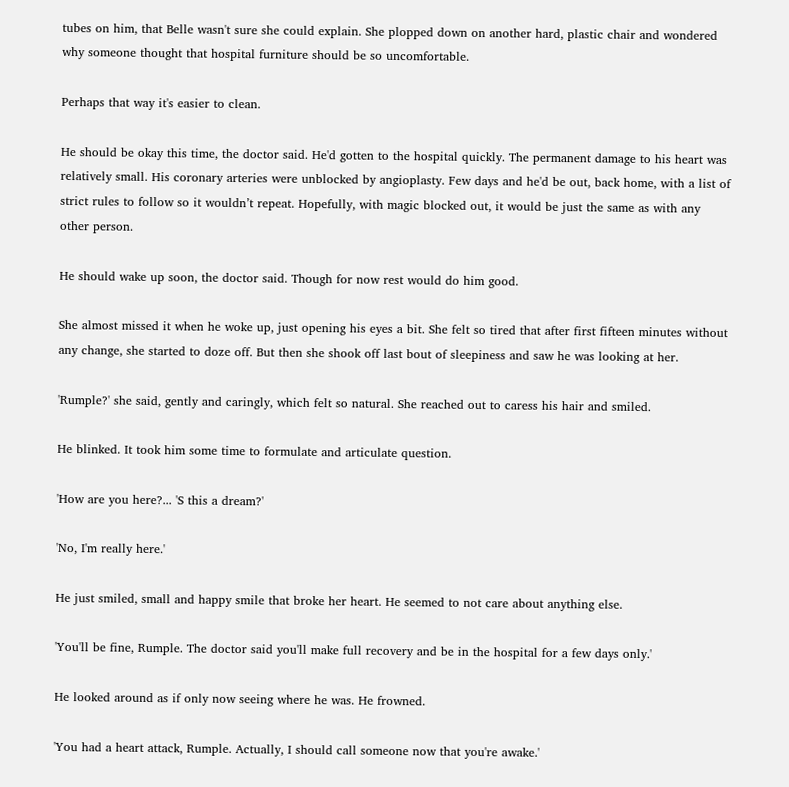tubes on him, that Belle wasn't sure she could explain. She plopped down on another hard, plastic chair and wondered why someone thought that hospital furniture should be so uncomfortable.

Perhaps that way it's easier to clean.

He should be okay this time, the doctor said. He'd gotten to the hospital quickly. The permanent damage to his heart was relatively small. His coronary arteries were unblocked by angioplasty. Few days and he'd be out, back home, with a list of strict rules to follow so it wouldn’t repeat. Hopefully, with magic blocked out, it would be just the same as with any other person.

He should wake up soon, the doctor said. Though for now rest would do him good.

She almost missed it when he woke up, just opening his eyes a bit. She felt so tired that after first fifteen minutes without any change, she started to doze off. But then she shook off last bout of sleepiness and saw he was looking at her.

'Rumple?' she said, gently and caringly, which felt so natural. She reached out to caress his hair and smiled.

He blinked. It took him some time to formulate and articulate question.

'How are you here?... 'S this a dream?'

'No, I'm really here.'

He just smiled, small and happy smile that broke her heart. He seemed to not care about anything else.

'You'll be fine, Rumple. The doctor said you'll make full recovery and be in the hospital for a few days only.'

He looked around as if only now seeing where he was. He frowned.

'You had a heart attack, Rumple. Actually, I should call someone now that you're awake.'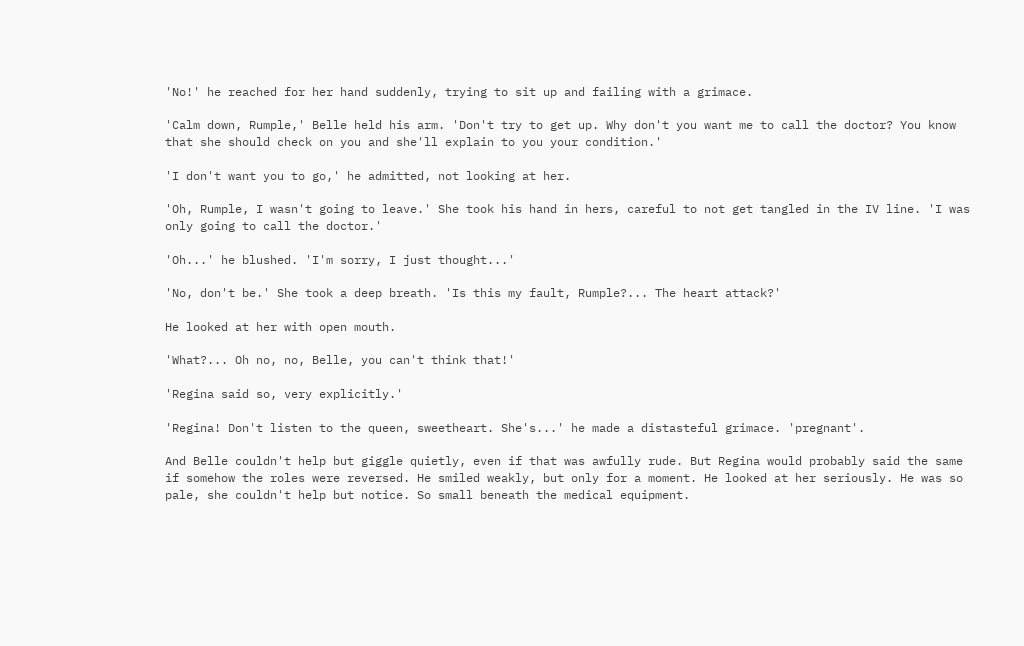'No!' he reached for her hand suddenly, trying to sit up and failing with a grimace.

'Calm down, Rumple,' Belle held his arm. 'Don't try to get up. Why don't you want me to call the doctor? You know that she should check on you and she'll explain to you your condition.'

'I don't want you to go,' he admitted, not looking at her.

'Oh, Rumple, I wasn't going to leave.' She took his hand in hers, careful to not get tangled in the IV line. 'I was only going to call the doctor.'

'Oh...' he blushed. 'I'm sorry, I just thought...'

'No, don't be.' She took a deep breath. 'Is this my fault, Rumple?... The heart attack?'

He looked at her with open mouth.

'What?... Oh no, no, Belle, you can't think that!'

'Regina said so, very explicitly.'

'Regina! Don't listen to the queen, sweetheart. She's...' he made a distasteful grimace. 'pregnant'.

And Belle couldn't help but giggle quietly, even if that was awfully rude. But Regina would probably said the same if somehow the roles were reversed. He smiled weakly, but only for a moment. He looked at her seriously. He was so pale, she couldn't help but notice. So small beneath the medical equipment.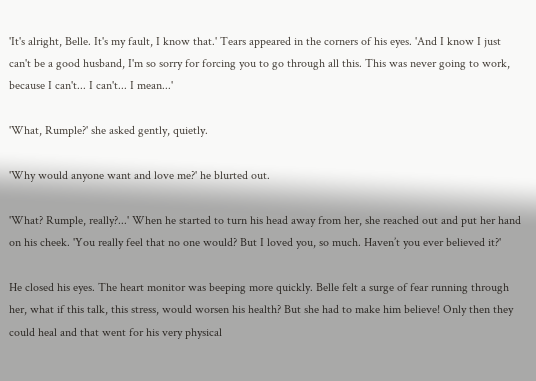'It's alright, Belle. It's my fault, I know that.' Tears appeared in the corners of his eyes. 'And I know I just can't be a good husband, I'm so sorry for forcing you to go through all this. This was never going to work, because I can't... I can't... I mean...'

'What, Rumple?' she asked gently, quietly.

'Why would anyone want and love me?' he blurted out.

'What? Rumple, really?...' When he started to turn his head away from her, she reached out and put her hand on his cheek. 'You really feel that no one would? But I loved you, so much. Haven’t you ever believed it?'

He closed his eyes. The heart monitor was beeping more quickly. Belle felt a surge of fear running through her, what if this talk, this stress, would worsen his health? But she had to make him believe! Only then they could heal and that went for his very physical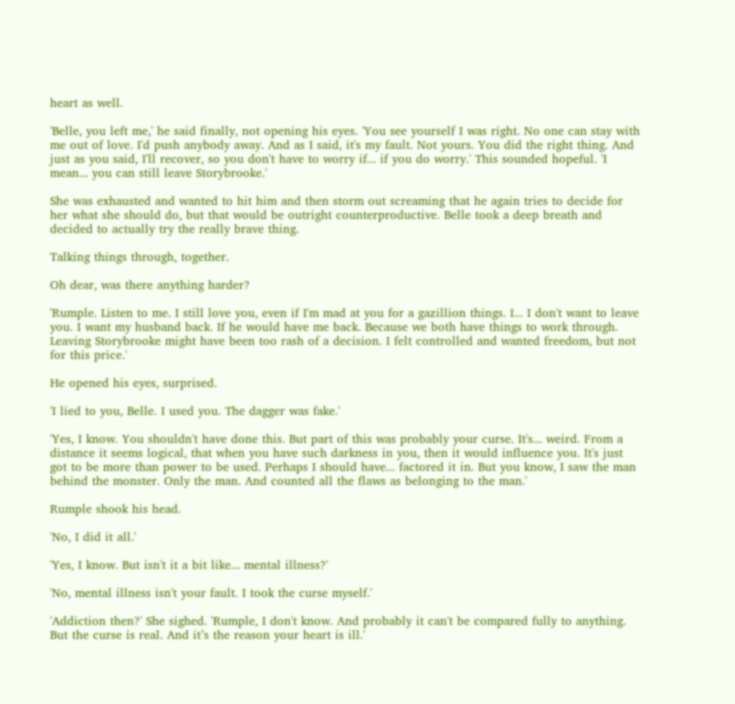heart as well.

'Belle, you left me,' he said finally, not opening his eyes. 'You see yourself I was right. No one can stay with me out of love. I'd push anybody away. And as I said, it's my fault. Not yours. You did the right thing. And just as you said, I'll recover, so you don't have to worry if... if you do worry.' This sounded hopeful. 'I mean... you can still leave Storybrooke.'

She was exhausted and wanted to hit him and then storm out screaming that he again tries to decide for her what she should do, but that would be outright counterproductive. Belle took a deep breath and decided to actually try the really brave thing.

Talking things through, together.

Oh dear, was there anything harder?

'Rumple. Listen to me. I still love you, even if I'm mad at you for a gazillion things. I... I don't want to leave you. I want my husband back. If he would have me back. Because we both have things to work through. Leaving Storybrooke might have been too rash of a decision. I felt controlled and wanted freedom, but not for this price.'

He opened his eyes, surprised.

'I lied to you, Belle. I used you. The dagger was fake.'

'Yes, I know. You shouldn't have done this. But part of this was probably your curse. It's... weird. From a distance it seems logical, that when you have such darkness in you, then it would influence you. It's just got to be more than power to be used. Perhaps I should have... factored it in. But you know, I saw the man behind the monster. Only the man. And counted all the flaws as belonging to the man.'

Rumple shook his head.

'No, I did it all.'

'Yes, I know. But isn't it a bit like... mental illness?'

'No, mental illness isn't your fault. I took the curse myself.'

'Addiction then?' She sighed. 'Rumple, I don't know. And probably it can't be compared fully to anything. But the curse is real. And it’s the reason your heart is ill.'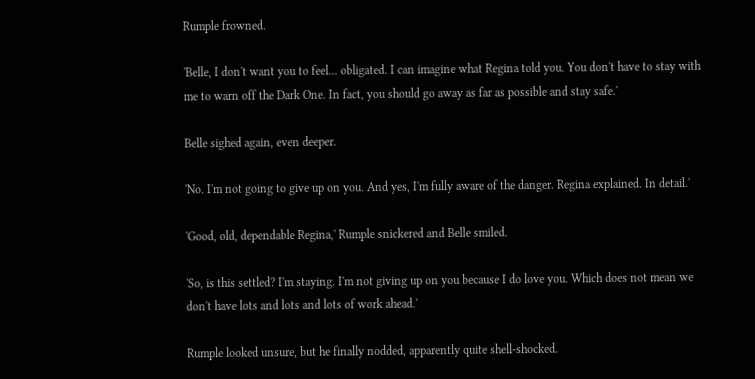Rumple frowned.

'Belle, I don't want you to feel... obligated. I can imagine what Regina told you. You don't have to stay with me to warn off the Dark One. In fact, you should go away as far as possible and stay safe.'

Belle sighed again, even deeper.

'No. I'm not going to give up on you. And yes, I'm fully aware of the danger. Regina explained. In detail.'

'Good, old, dependable Regina,' Rumple snickered and Belle smiled.

'So, is this settled? I'm staying. I'm not giving up on you because I do love you. Which does not mean we don't have lots and lots and lots of work ahead.'

Rumple looked unsure, but he finally nodded, apparently quite shell-shocked.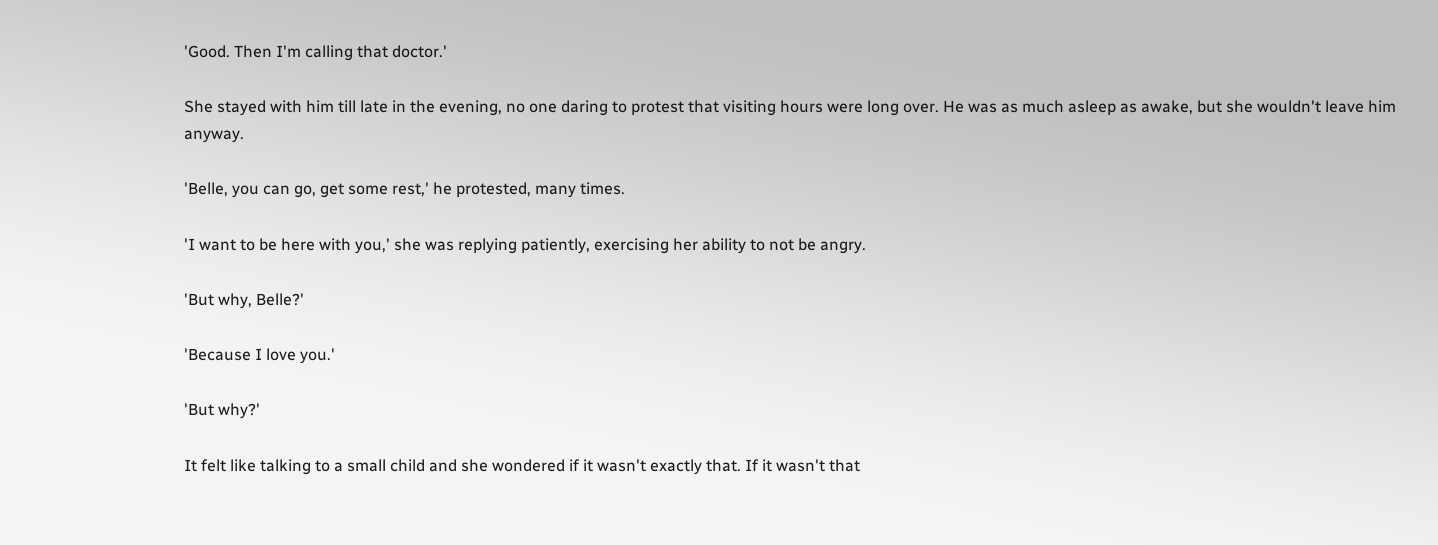'Good. Then I'm calling that doctor.'

She stayed with him till late in the evening, no one daring to protest that visiting hours were long over. He was as much asleep as awake, but she wouldn't leave him anyway.

'Belle, you can go, get some rest,' he protested, many times.

'I want to be here with you,' she was replying patiently, exercising her ability to not be angry.

'But why, Belle?'

'Because I love you.'

'But why?'

It felt like talking to a small child and she wondered if it wasn't exactly that. If it wasn't that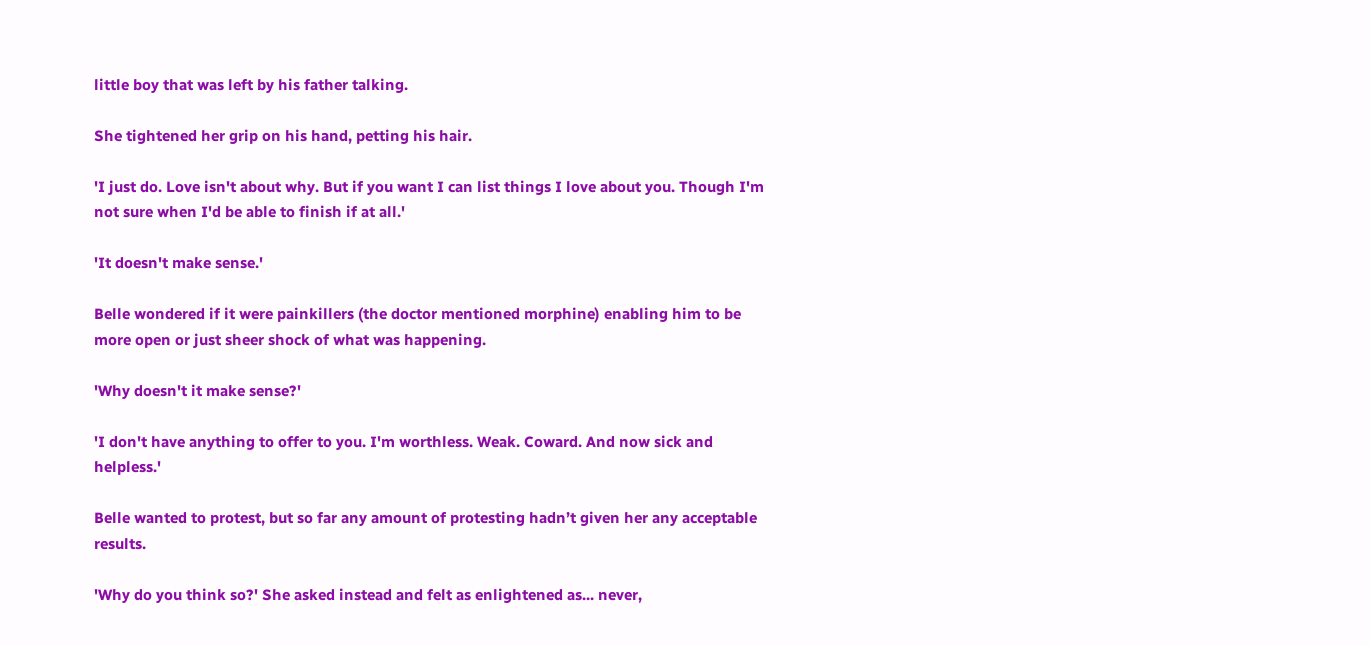little boy that was left by his father talking.

She tightened her grip on his hand, petting his hair.

'I just do. Love isn't about why. But if you want I can list things I love about you. Though I'm not sure when I'd be able to finish if at all.'

'It doesn't make sense.'

Belle wondered if it were painkillers (the doctor mentioned morphine) enabling him to be more open or just sheer shock of what was happening.

'Why doesn't it make sense?'

'I don't have anything to offer to you. I'm worthless. Weak. Coward. And now sick and helpless.'

Belle wanted to protest, but so far any amount of protesting hadn’t given her any acceptable results.

'Why do you think so?' She asked instead and felt as enlightened as... never,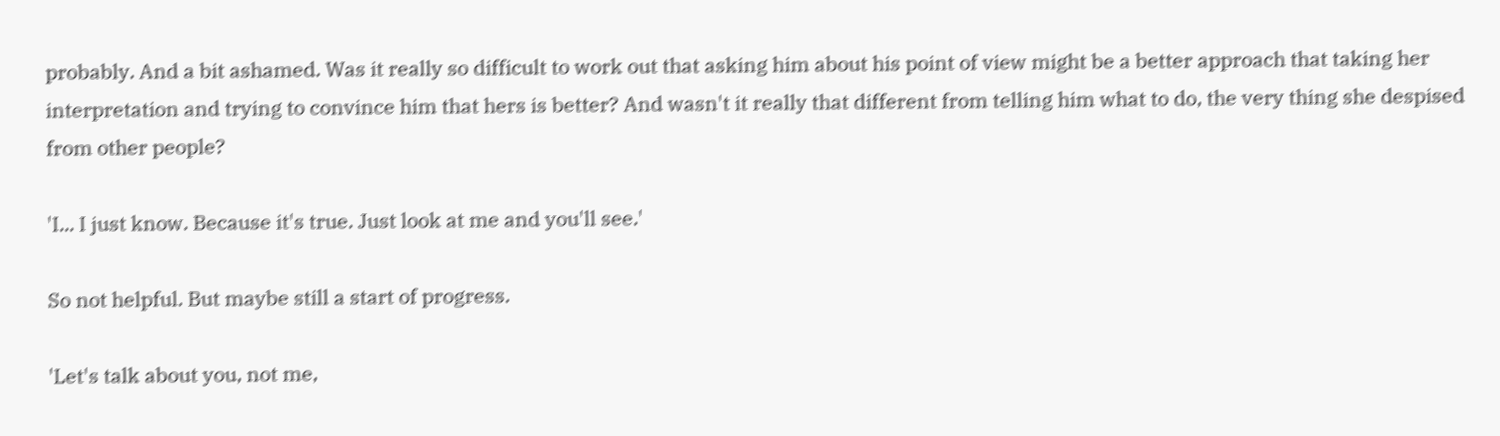probably. And a bit ashamed. Was it really so difficult to work out that asking him about his point of view might be a better approach that taking her interpretation and trying to convince him that hers is better? And wasn't it really that different from telling him what to do, the very thing she despised from other people?

'I... I just know. Because it's true. Just look at me and you'll see.'

So not helpful. But maybe still a start of progress.

'Let's talk about you, not me,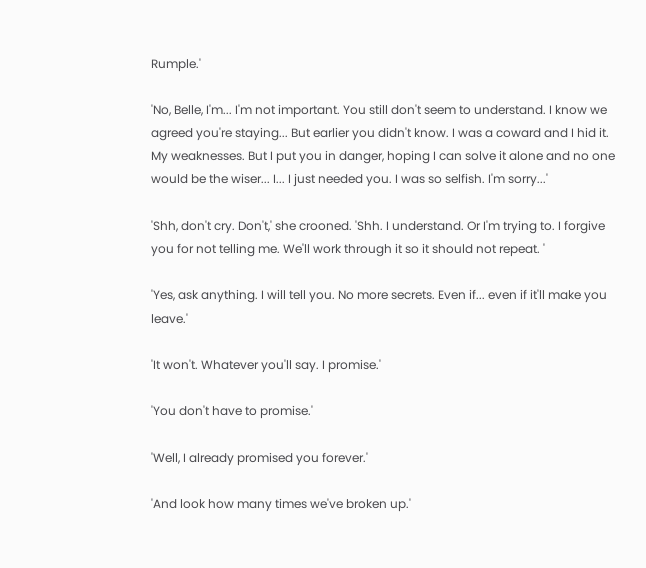Rumple.'

'No, Belle, I'm... I'm not important. You still don't seem to understand. I know we agreed you're staying... But earlier you didn't know. I was a coward and I hid it. My weaknesses. But I put you in danger, hoping I can solve it alone and no one would be the wiser... I... I just needed you. I was so selfish. I'm sorry...'

'Shh, don't cry. Don't,' she crooned. 'Shh. I understand. Or I'm trying to. I forgive you for not telling me. We'll work through it so it should not repeat. '

'Yes, ask anything. I will tell you. No more secrets. Even if... even if it'll make you leave.'

'It won't. Whatever you'll say. I promise.'

'You don't have to promise.'

'Well, I already promised you forever.'

'And look how many times we've broken up.'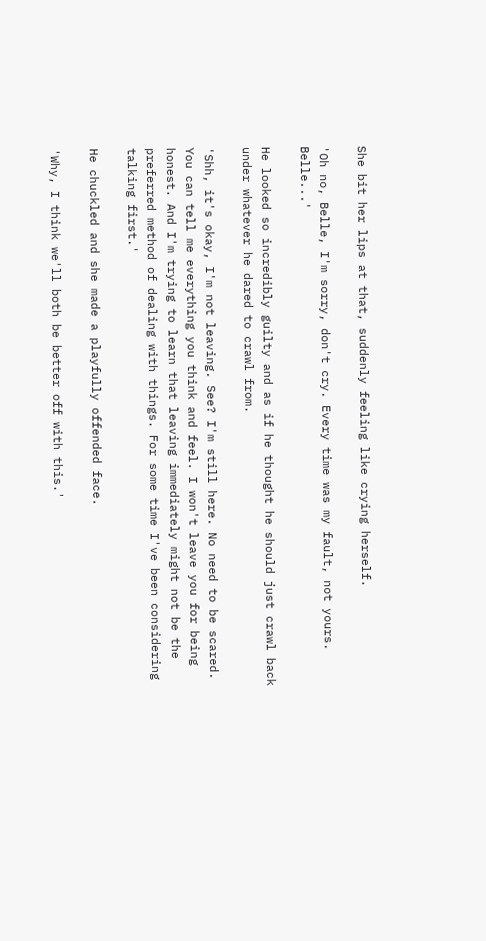She bit her lips at that, suddenly feeling like crying herself.

'Oh no, Belle, I'm sorry, don't cry. Every time was my fault, not yours. Belle...'

He looked so incredibly guilty and as if he thought he should just crawl back under whatever he dared to crawl from.

'Shh, it's okay, I'm not leaving. See? I'm still here. No need to be scared. You can tell me everything you think and feel. I won't leave you for being honest. And I'm trying to learn that leaving immediately might not be the preferred method of dealing with things. For some time I've been considering talking first.'

He chuckled and she made a playfully offended face.

'Why, I think we'll both be better off with this.'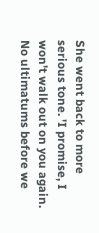She went back to more serious tone. 'I promise, I won't walk out on you again. No ultimatums before we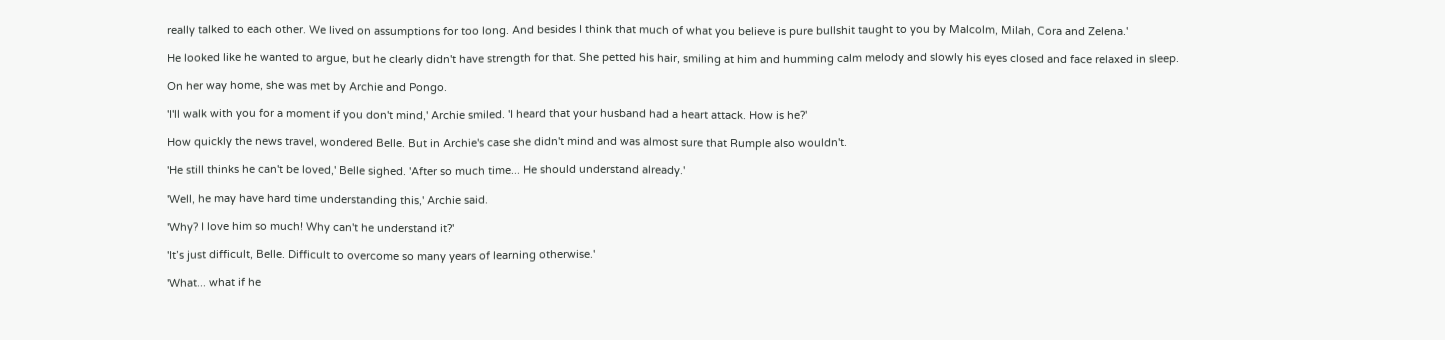really talked to each other. We lived on assumptions for too long. And besides I think that much of what you believe is pure bullshit taught to you by Malcolm, Milah, Cora and Zelena.'

He looked like he wanted to argue, but he clearly didn't have strength for that. She petted his hair, smiling at him and humming calm melody and slowly his eyes closed and face relaxed in sleep.

On her way home, she was met by Archie and Pongo.

'I'll walk with you for a moment if you don't mind,' Archie smiled. 'I heard that your husband had a heart attack. How is he?'

How quickly the news travel, wondered Belle. But in Archie's case she didn't mind and was almost sure that Rumple also wouldn't.

'He still thinks he can't be loved,' Belle sighed. 'After so much time... He should understand already.'

'Well, he may have hard time understanding this,' Archie said.

'Why? I love him so much! Why can't he understand it?'

'It’s just difficult, Belle. Difficult to overcome so many years of learning otherwise.'

'What... what if he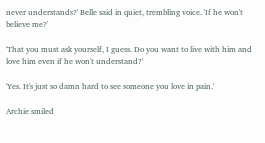never understands?' Belle said in quiet, trembling voice. 'If he won't believe me?'

'That you must ask yourself, I guess. Do you want to live with him and love him even if he won't understand?'

'Yes. It's just so damn hard to see someone you love in pain.'

Archie smiled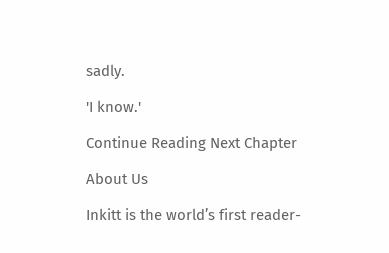sadly.

'I know.'

Continue Reading Next Chapter

About Us

Inkitt is the world’s first reader-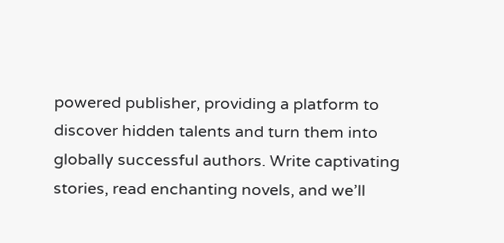powered publisher, providing a platform to discover hidden talents and turn them into globally successful authors. Write captivating stories, read enchanting novels, and we’ll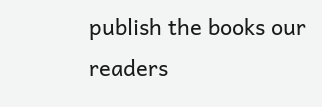publish the books our readers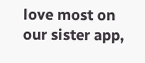love most on our sister app,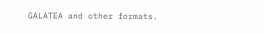GALATEA and other formats.